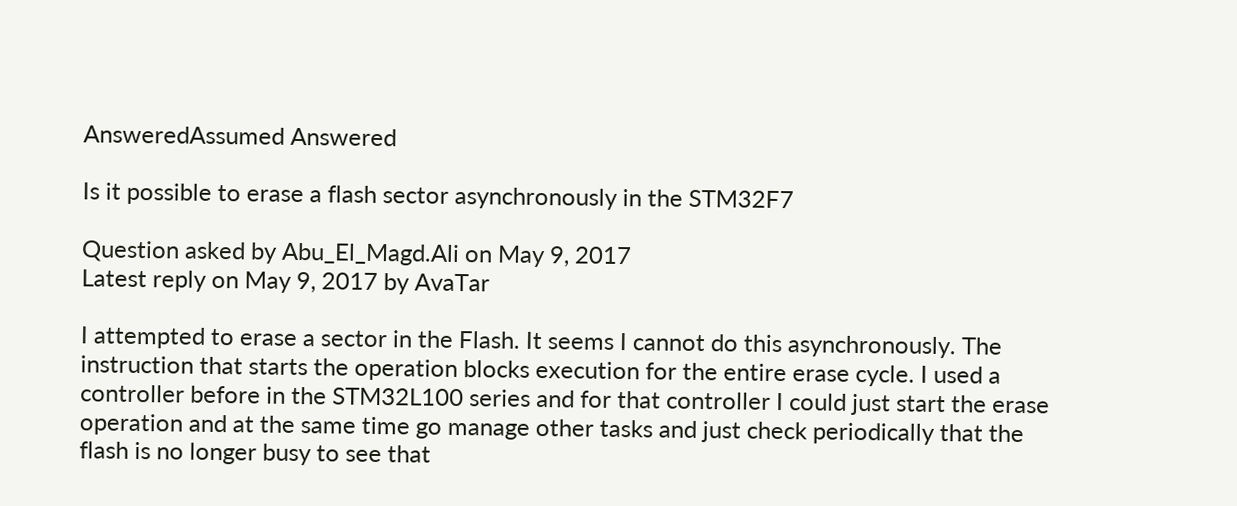AnsweredAssumed Answered

Is it possible to erase a flash sector asynchronously in the STM32F7

Question asked by Abu_El_Magd.Ali on May 9, 2017
Latest reply on May 9, 2017 by AvaTar

I attempted to erase a sector in the Flash. It seems I cannot do this asynchronously. The instruction that starts the operation blocks execution for the entire erase cycle. I used a controller before in the STM32L100 series and for that controller I could just start the erase operation and at the same time go manage other tasks and just check periodically that the flash is no longer busy to see that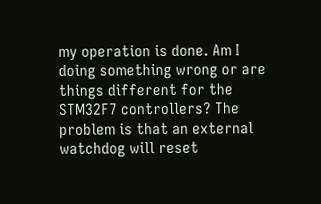my operation is done. Am I doing something wrong or are things different for the STM32F7 controllers? The problem is that an external watchdog will reset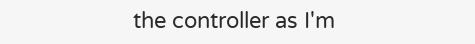the controller as I'm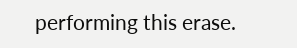performing this erase.